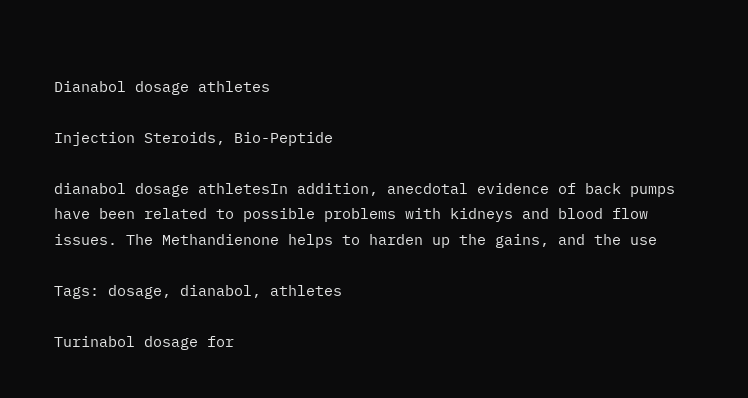Dianabol dosage athletes

Injection Steroids, Bio-Peptide

dianabol dosage athletesIn addition, anecdotal evidence of back pumps have been related to possible problems with kidneys and blood flow issues. The Methandienone helps to harden up the gains, and the use

Tags: dosage, dianabol, athletes

Turinabol dosage for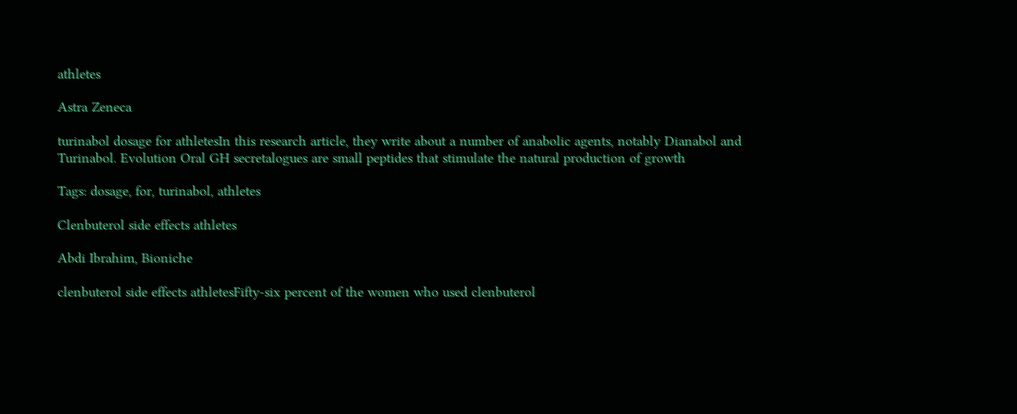athletes

Astra Zeneca

turinabol dosage for athletesIn this research article, they write about a number of anabolic agents, notably Dianabol and Turinabol. Evolution Oral GH secretalogues are small peptides that stimulate the natural production of growth

Tags: dosage, for, turinabol, athletes

Clenbuterol side effects athletes

Abdi Ibrahim, Bioniche

clenbuterol side effects athletesFifty-six percent of the women who used clenbuterol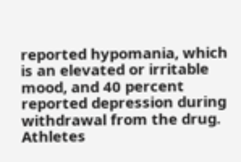reported hypomania, which is an elevated or irritable mood, and 40 percent reported depression during withdrawal from the drug. Athletes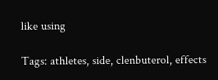like using

Tags: athletes, side, clenbuterol, effects